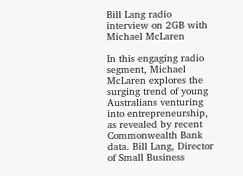Bill Lang radio interview on 2GB with Michael McLaren

In this engaging radio segment, Michael McLaren explores the surging trend of young Australians venturing into entrepreneurship, as revealed by recent Commonwealth Bank data. Bill Lang, Director of Small Business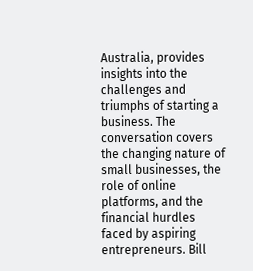Australia, provides insights into the challenges and triumphs of starting a business. The conversation covers the changing nature of small businesses, the role of online platforms, and the financial hurdles faced by aspiring entrepreneurs. Bill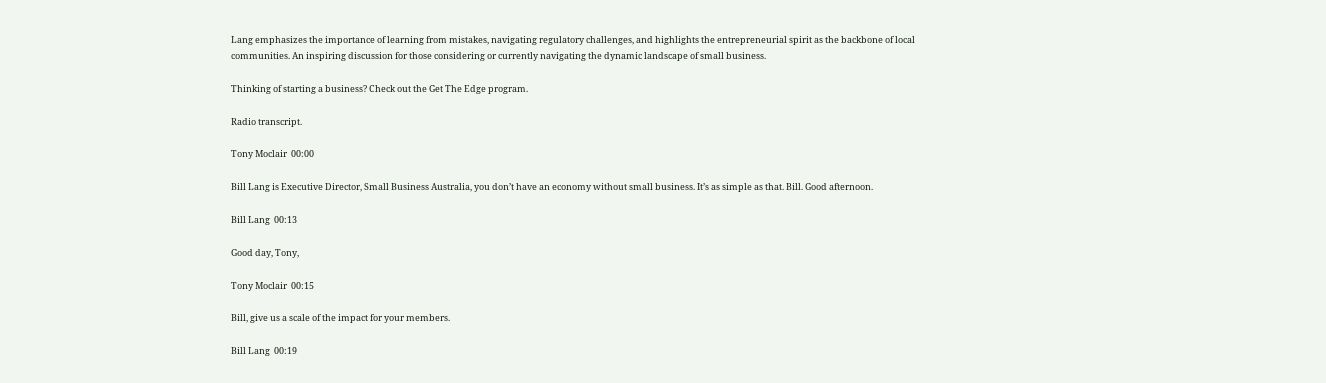Lang emphasizes the importance of learning from mistakes, navigating regulatory challenges, and highlights the entrepreneurial spirit as the backbone of local communities. An inspiring discussion for those considering or currently navigating the dynamic landscape of small business.

Thinking of starting a business? Check out the Get The Edge program.

Radio transcript.

Tony Moclair  00:00

Bill Lang is Executive Director, Small Business Australia, you don’t have an economy without small business. It’s as simple as that. Bill. Good afternoon.

Bill Lang  00:13

Good day, Tony,

Tony Moclair  00:15

Bill, give us a scale of the impact for your members.

Bill Lang  00:19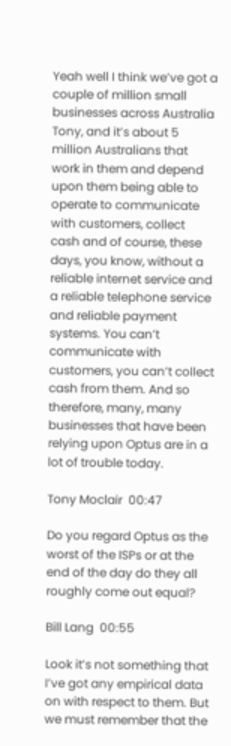Yeah well I think we’ve got a couple of million small businesses across Australia Tony, and it’s about 5 million Australians that work in them and depend upon them being able to operate to communicate with customers, collect cash and of course, these days, you know, without a reliable internet service and a reliable telephone service and reliable payment systems. You can’t communicate with customers, you can’t collect cash from them. And so therefore, many, many businesses that have been relying upon Optus are in a lot of trouble today.

Tony Moclair  00:47

Do you regard Optus as the worst of the ISPs or at the end of the day do they all roughly come out equal?

Bill Lang  00:55

Look it’s not something that I’ve got any empirical data on with respect to them. But we must remember that the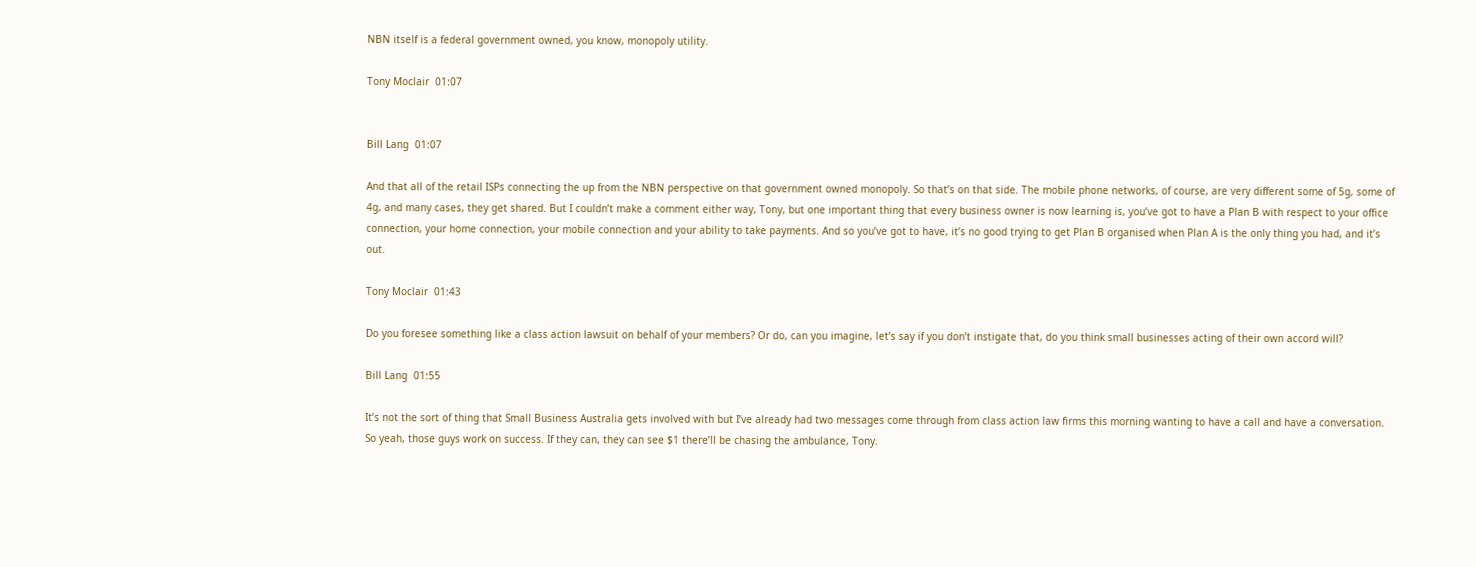NBN itself is a federal government owned, you know, monopoly utility.

Tony Moclair  01:07


Bill Lang  01:07

And that all of the retail ISPs connecting the up from the NBN perspective on that government owned monopoly. So that’s on that side. The mobile phone networks, of course, are very different some of 5g, some of 4g, and many cases, they get shared. But I couldn’t make a comment either way, Tony, but one important thing that every business owner is now learning is, you’ve got to have a Plan B with respect to your office connection, your home connection, your mobile connection and your ability to take payments. And so you’ve got to have, it’s no good trying to get Plan B organised when Plan A is the only thing you had, and it’s out.

Tony Moclair  01:43

Do you foresee something like a class action lawsuit on behalf of your members? Or do, can you imagine, let’s say if you don’t instigate that, do you think small businesses acting of their own accord will?

Bill Lang  01:55

It’s not the sort of thing that Small Business Australia gets involved with but I’ve already had two messages come through from class action law firms this morning wanting to have a call and have a conversation. So yeah, those guys work on success. If they can, they can see $1 there’ll be chasing the ambulance, Tony.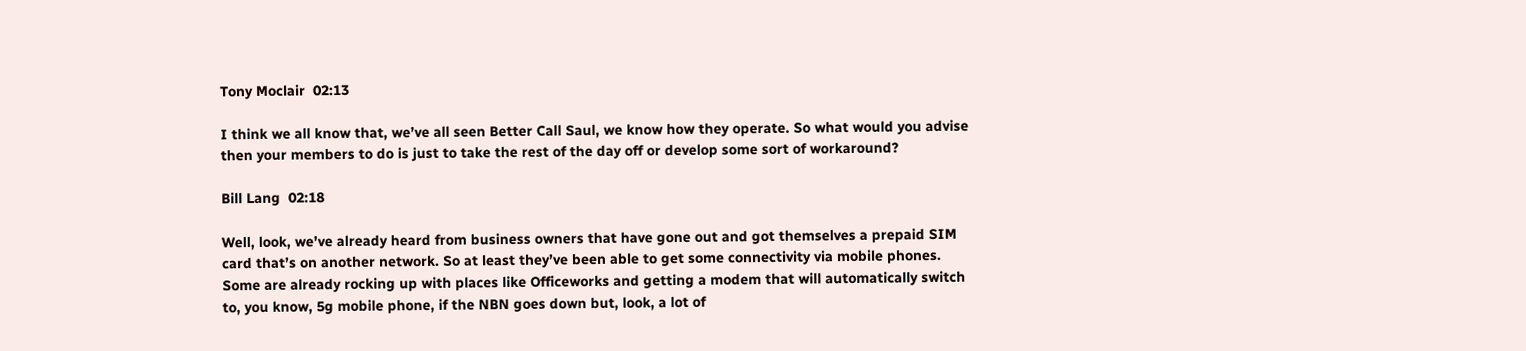Tony Moclair  02:13

I think we all know that, we’ve all seen Better Call Saul, we know how they operate. So what would you advise then your members to do is just to take the rest of the day off or develop some sort of workaround?

Bill Lang  02:18

Well, look, we’ve already heard from business owners that have gone out and got themselves a prepaid SIM card that’s on another network. So at least they’ve been able to get some connectivity via mobile phones. Some are already rocking up with places like Officeworks and getting a modem that will automatically switch to, you know, 5g mobile phone, if the NBN goes down but, look, a lot of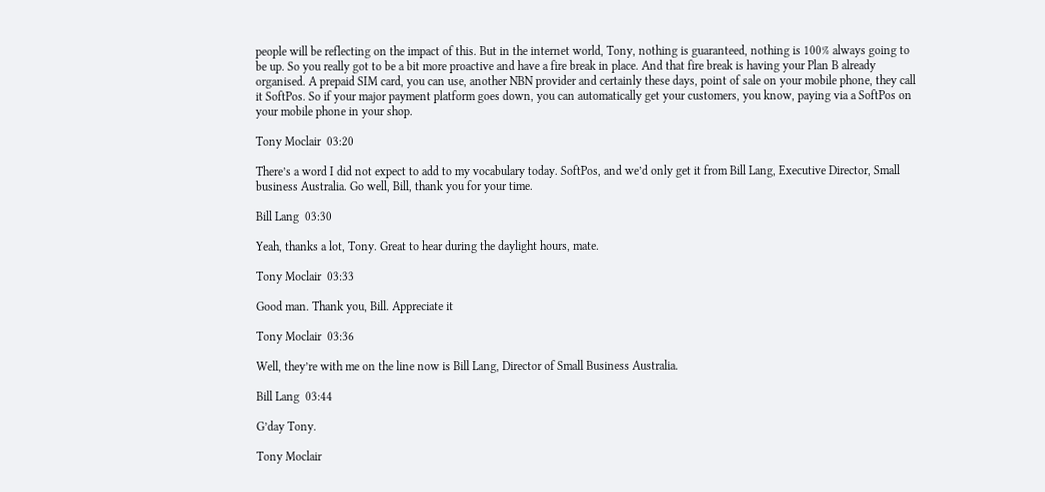people will be reflecting on the impact of this. But in the internet world, Tony, nothing is guaranteed, nothing is 100% always going to be up. So you really got to be a bit more proactive and have a fire break in place. And that fire break is having your Plan B already organised. A prepaid SIM card, you can use, another NBN provider and certainly these days, point of sale on your mobile phone, they call it SoftPos. So if your major payment platform goes down, you can automatically get your customers, you know, paying via a SoftPos on your mobile phone in your shop.

Tony Moclair  03:20

There’s a word I did not expect to add to my vocabulary today. SoftPos, and we’d only get it from Bill Lang, Executive Director, Small business Australia. Go well, Bill, thank you for your time.

Bill Lang  03:30

Yeah, thanks a lot, Tony. Great to hear during the daylight hours, mate.

Tony Moclair  03:33

Good man. Thank you, Bill. Appreciate it

Tony Moclair  03:36

Well, they’re with me on the line now is Bill Lang, Director of Small Business Australia.

Bill Lang  03:44

G’day Tony.

Tony Moclair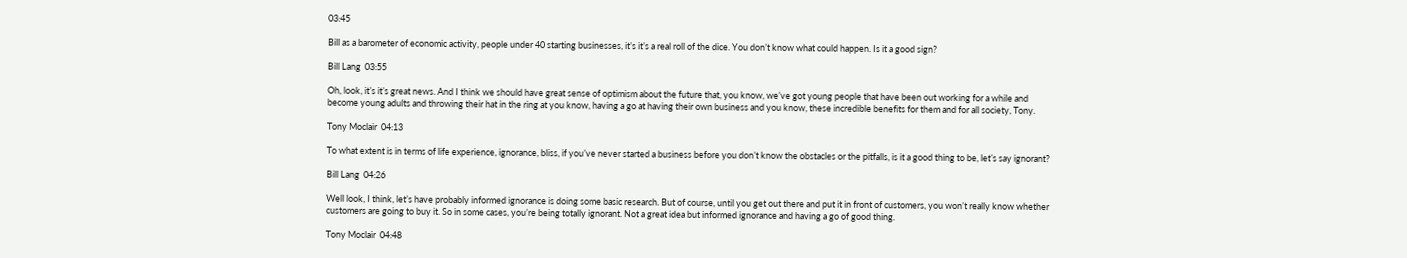03:45

Bill as a barometer of economic activity, people under 40 starting businesses, it’s it’s a real roll of the dice. You don’t know what could happen. Is it a good sign?

Bill Lang  03:55

Oh, look, it’s it’s great news. And I think we should have great sense of optimism about the future that, you know, we’ve got young people that have been out working for a while and become young adults and throwing their hat in the ring at you know, having a go at having their own business and you know, these incredible benefits for them and for all society, Tony.

Tony Moclair  04:13

To what extent is in terms of life experience, ignorance, bliss, if you’ve never started a business before you don’t know the obstacles or the pitfalls, is it a good thing to be, let’s say ignorant?

Bill Lang  04:26

Well look, I think, let’s have probably informed ignorance is doing some basic research. But of course, until you get out there and put it in front of customers, you won’t really know whether customers are going to buy it. So in some cases, you’re being totally ignorant. Not a great idea but informed ignorance and having a go of good thing.

Tony Moclair  04:48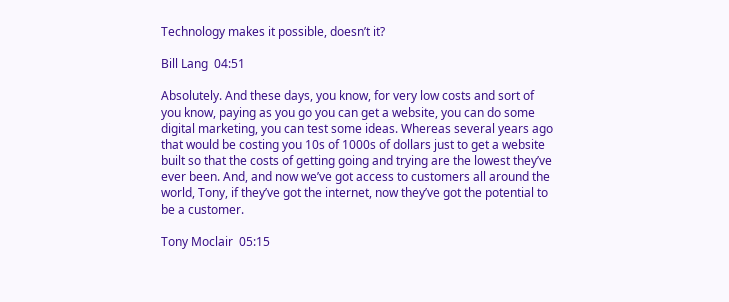Technology makes it possible, doesn’t it?

Bill Lang  04:51

Absolutely. And these days, you know, for very low costs and sort of you know, paying as you go you can get a website, you can do some digital marketing, you can test some ideas. Whereas several years ago that would be costing you 10s of 1000s of dollars just to get a website built so that the costs of getting going and trying are the lowest they’ve ever been. And, and now we’ve got access to customers all around the world, Tony, if they’ve got the internet, now they’ve got the potential to be a customer.

Tony Moclair  05:15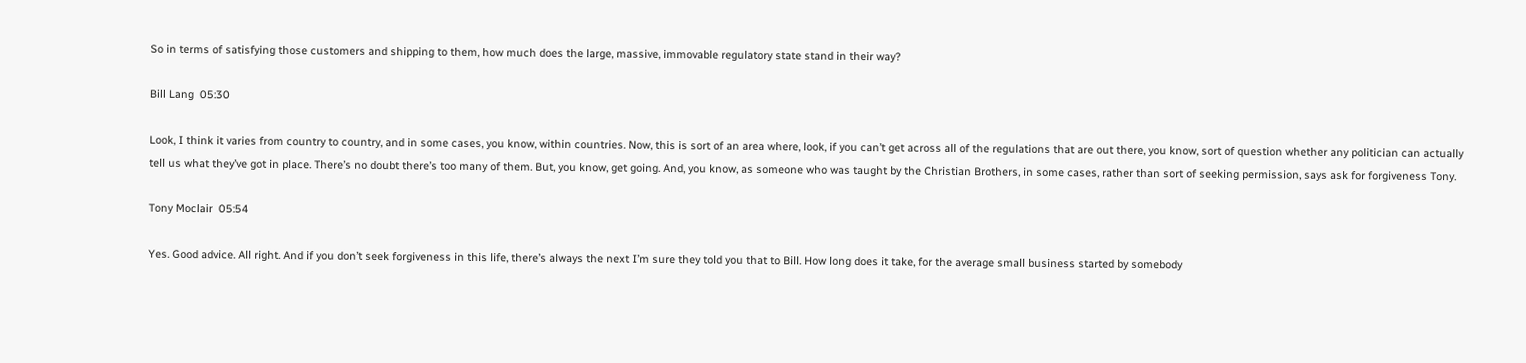So in terms of satisfying those customers and shipping to them, how much does the large, massive, immovable regulatory state stand in their way?

Bill Lang  05:30

Look, I think it varies from country to country, and in some cases, you know, within countries. Now, this is sort of an area where, look, if you can’t get across all of the regulations that are out there, you know, sort of question whether any politician can actually tell us what they’ve got in place. There’s no doubt there’s too many of them. But, you know, get going. And, you know, as someone who was taught by the Christian Brothers, in some cases, rather than sort of seeking permission, says ask for forgiveness Tony.

Tony Moclair  05:54

Yes. Good advice. All right. And if you don’t seek forgiveness in this life, there’s always the next I’m sure they told you that to Bill. How long does it take, for the average small business started by somebody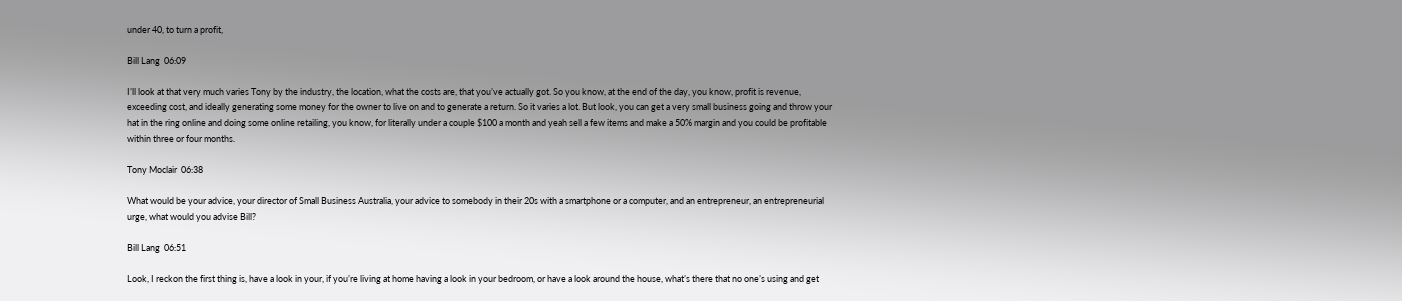under 40, to turn a profit,

Bill Lang  06:09

I’ll look at that very much varies Tony by the industry, the location, what the costs are, that you’ve actually got. So you know, at the end of the day, you know, profit is revenue, exceeding cost, and ideally generating some money for the owner to live on and to generate a return. So it varies a lot. But look, you can get a very small business going and throw your hat in the ring online and doing some online retailing, you know, for literally under a couple $100 a month and yeah sell a few items and make a 50% margin and you could be profitable within three or four months.

Tony Moclair  06:38

What would be your advice, your director of Small Business Australia, your advice to somebody in their 20s with a smartphone or a computer, and an entrepreneur, an entrepreneurial urge, what would you advise Bill?

Bill Lang  06:51

Look, I reckon the first thing is, have a look in your, if you’re living at home having a look in your bedroom, or have a look around the house, what’s there that no one’s using and get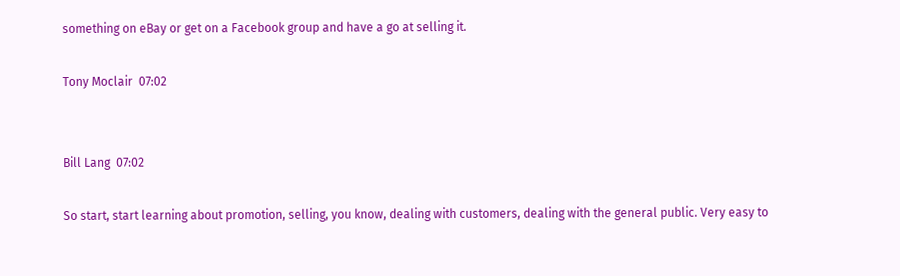something on eBay or get on a Facebook group and have a go at selling it.

Tony Moclair  07:02


Bill Lang  07:02

So start, start learning about promotion, selling, you know, dealing with customers, dealing with the general public. Very easy to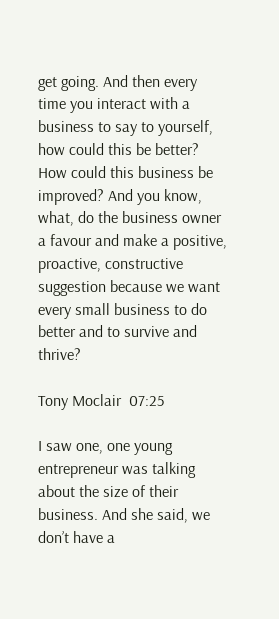get going. And then every time you interact with a business to say to yourself, how could this be better? How could this business be improved? And you know, what, do the business owner a favour and make a positive, proactive, constructive suggestion because we want every small business to do better and to survive and thrive?

Tony Moclair  07:25

I saw one, one young entrepreneur was talking about the size of their business. And she said, we don’t have a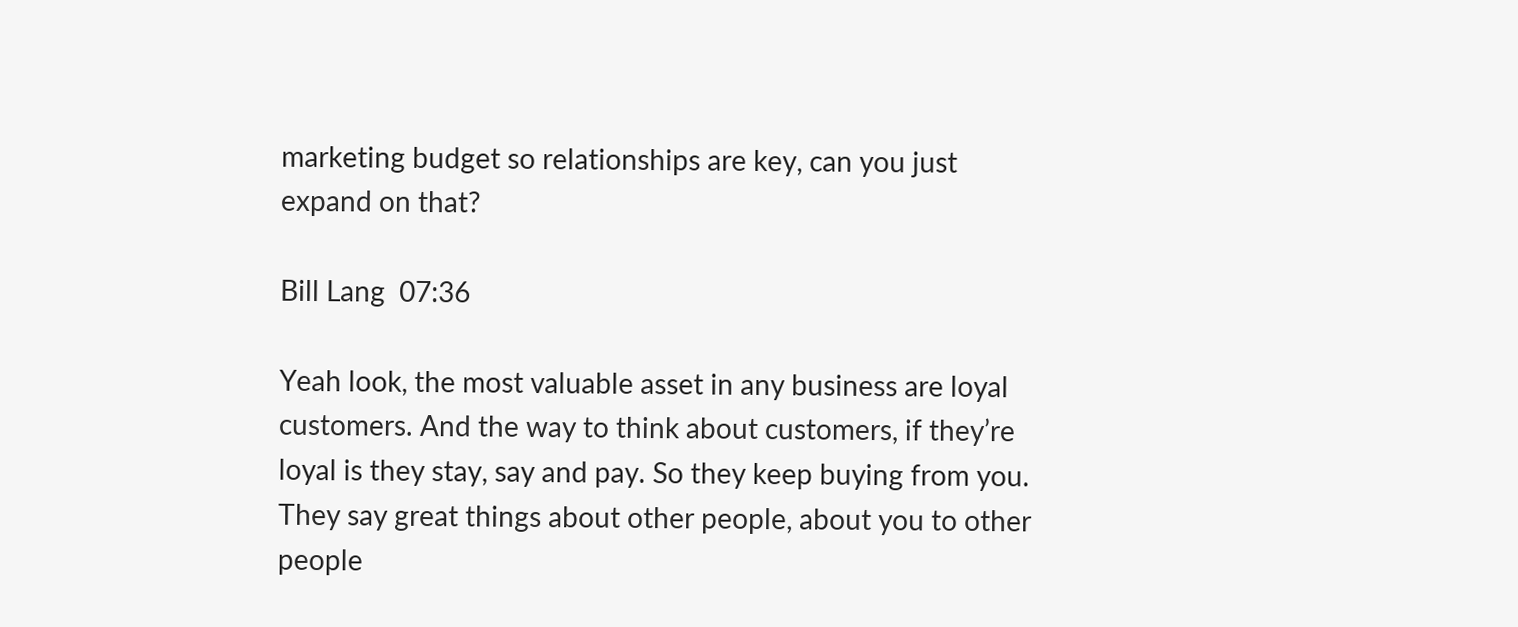marketing budget so relationships are key, can you just expand on that?

Bill Lang  07:36

Yeah look, the most valuable asset in any business are loyal customers. And the way to think about customers, if they’re loyal is they stay, say and pay. So they keep buying from you. They say great things about other people, about you to other people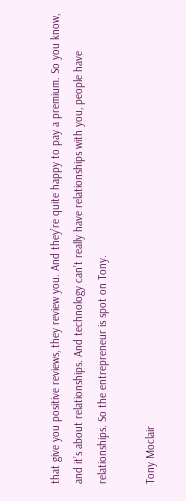that give you positive reviews, they review you. And they’re quite happy to pay a premium. So you know, and it’s about relationships. And technology can’t really have relationships with you, people have relationships. So the entrepreneur is spot on Tony.

Tony Moclair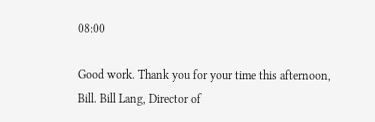08:00

Good work. Thank you for your time this afternoon, Bill. Bill Lang, Director of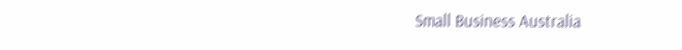Small Business Australia